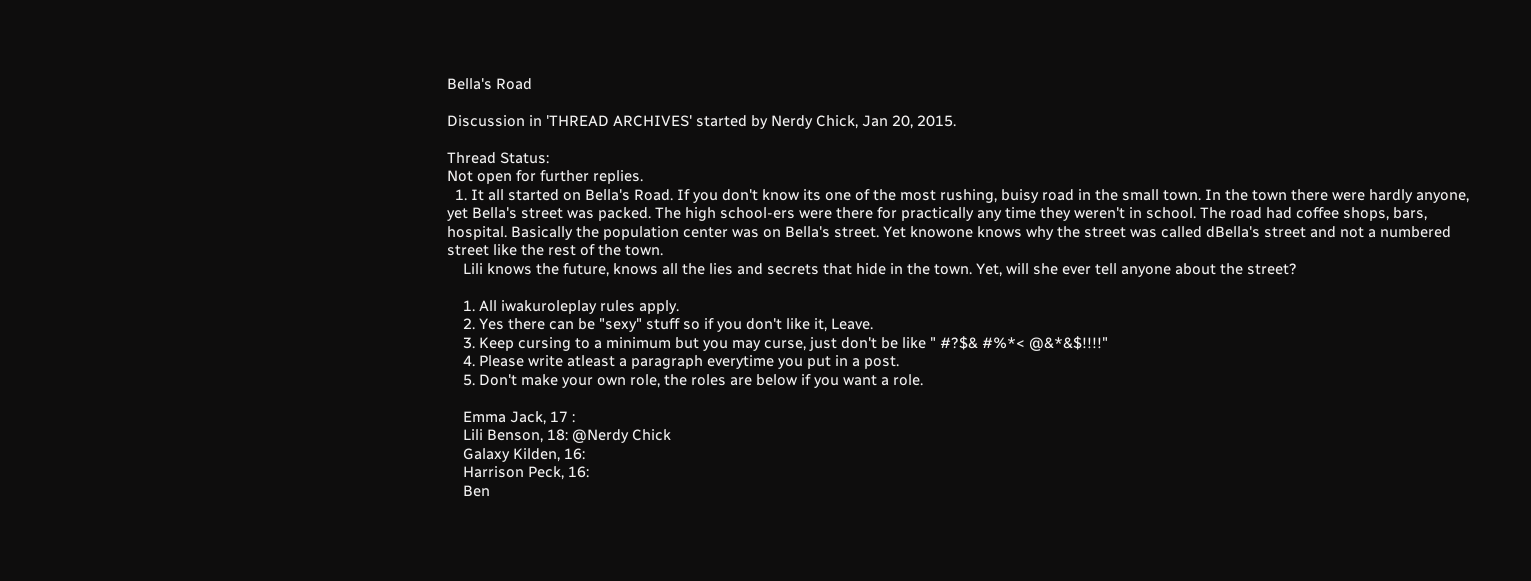Bella's Road

Discussion in 'THREAD ARCHIVES' started by Nerdy Chick, Jan 20, 2015.

Thread Status:
Not open for further replies.
  1. It all started on Bella's Road. If you don't know its one of the most rushing, buisy road in the small town. In the town there were hardly anyone, yet Bella's street was packed. The high school-ers were there for practically any time they weren't in school. The road had coffee shops, bars, hospital. Basically the population center was on Bella's street. Yet knowone knows why the street was called dBella's street and not a numbered street like the rest of the town.
    Lili knows the future, knows all the lies and secrets that hide in the town. Yet, will she ever tell anyone about the street?

    1. All iwakuroleplay rules apply.
    2. Yes there can be "sexy" stuff so if you don't like it, Leave.
    3. Keep cursing to a minimum but you may curse, just don't be like " #?$& #%*< @&*&$!!!!"
    4. Please write atleast a paragraph everytime you put in a post.
    5. Don't make your own role, the roles are below if you want a role.

    Emma Jack, 17 :
    Lili Benson, 18: @Nerdy Chick
    Galaxy Kilden, 16:
    Harrison Peck, 16:
    Ben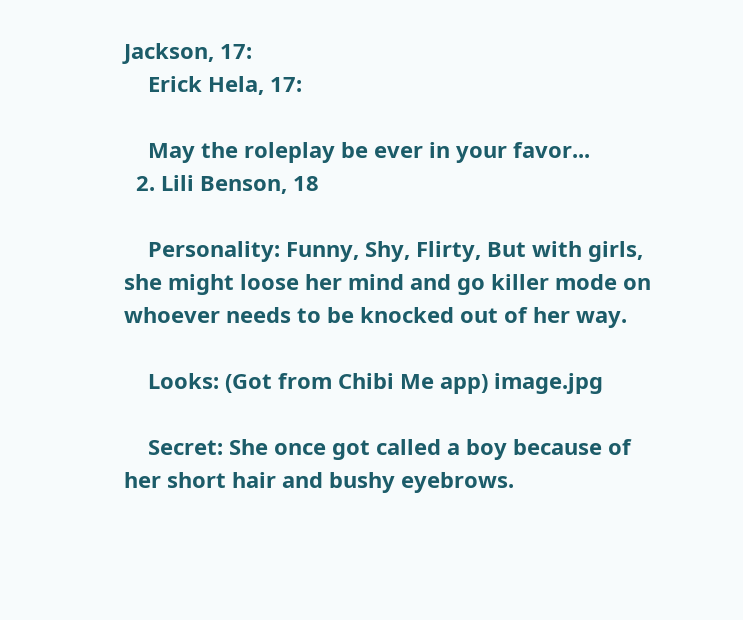Jackson, 17:
    Erick Hela, 17:

    May the roleplay be ever in your favor...
  2. Lili Benson, 18

    Personality: Funny, Shy, Flirty, But with girls, she might loose her mind and go killer mode on whoever needs to be knocked out of her way.

    Looks: (Got from Chibi Me app) image.jpg

    Secret: She once got called a boy because of her short hair and bushy eyebrows.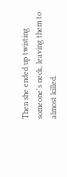Then she ended up twisting someone's neck, leaving them to almost killed.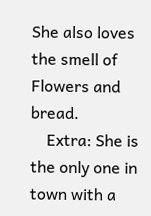She also loves the smell of Flowers and bread.
    Extra: She is the only one in town with a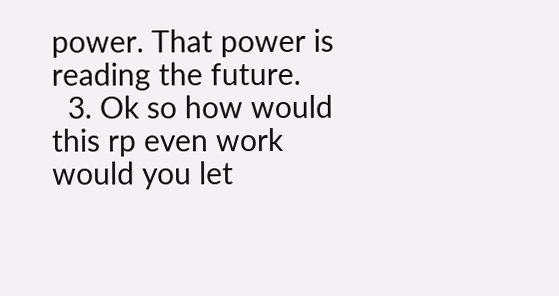power. That power is reading the future.
  3. Ok so how would this rp even work would you let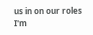us in on our roles I'm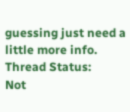guessing just need a little more info.
Thread Status:
Not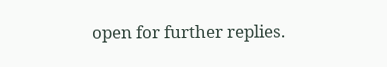open for further replies.